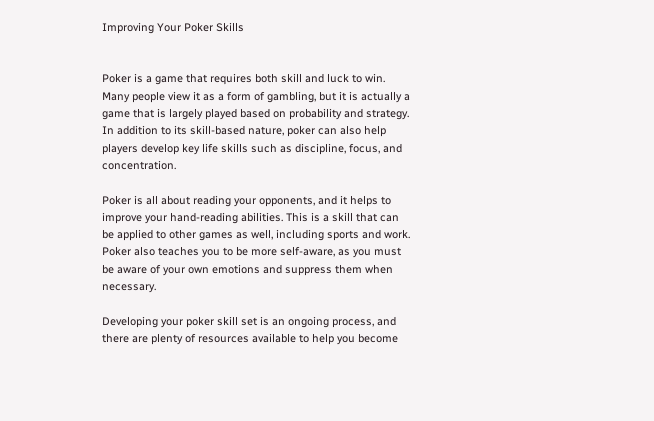Improving Your Poker Skills


Poker is a game that requires both skill and luck to win. Many people view it as a form of gambling, but it is actually a game that is largely played based on probability and strategy. In addition to its skill-based nature, poker can also help players develop key life skills such as discipline, focus, and concentration.

Poker is all about reading your opponents, and it helps to improve your hand-reading abilities. This is a skill that can be applied to other games as well, including sports and work. Poker also teaches you to be more self-aware, as you must be aware of your own emotions and suppress them when necessary.

Developing your poker skill set is an ongoing process, and there are plenty of resources available to help you become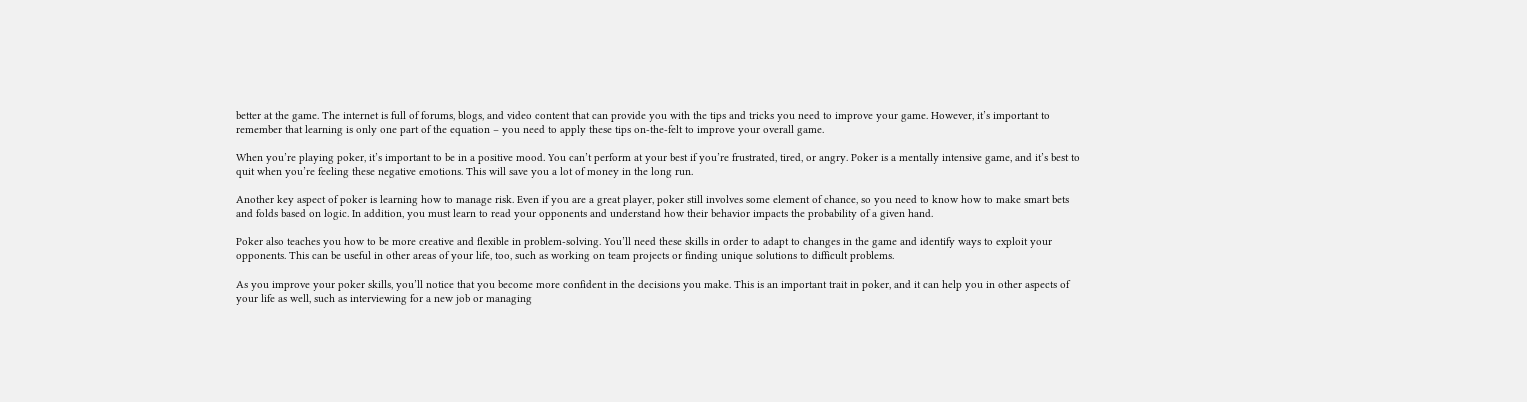better at the game. The internet is full of forums, blogs, and video content that can provide you with the tips and tricks you need to improve your game. However, it’s important to remember that learning is only one part of the equation – you need to apply these tips on-the-felt to improve your overall game.

When you’re playing poker, it’s important to be in a positive mood. You can’t perform at your best if you’re frustrated, tired, or angry. Poker is a mentally intensive game, and it’s best to quit when you’re feeling these negative emotions. This will save you a lot of money in the long run.

Another key aspect of poker is learning how to manage risk. Even if you are a great player, poker still involves some element of chance, so you need to know how to make smart bets and folds based on logic. In addition, you must learn to read your opponents and understand how their behavior impacts the probability of a given hand.

Poker also teaches you how to be more creative and flexible in problem-solving. You’ll need these skills in order to adapt to changes in the game and identify ways to exploit your opponents. This can be useful in other areas of your life, too, such as working on team projects or finding unique solutions to difficult problems.

As you improve your poker skills, you’ll notice that you become more confident in the decisions you make. This is an important trait in poker, and it can help you in other aspects of your life as well, such as interviewing for a new job or managing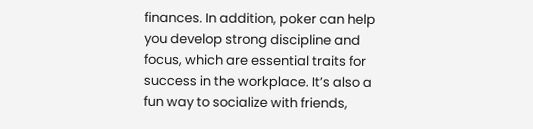finances. In addition, poker can help you develop strong discipline and focus, which are essential traits for success in the workplace. It’s also a fun way to socialize with friends,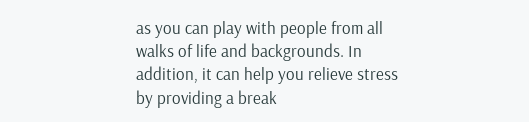as you can play with people from all walks of life and backgrounds. In addition, it can help you relieve stress by providing a break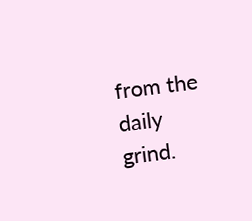from the daily grind.